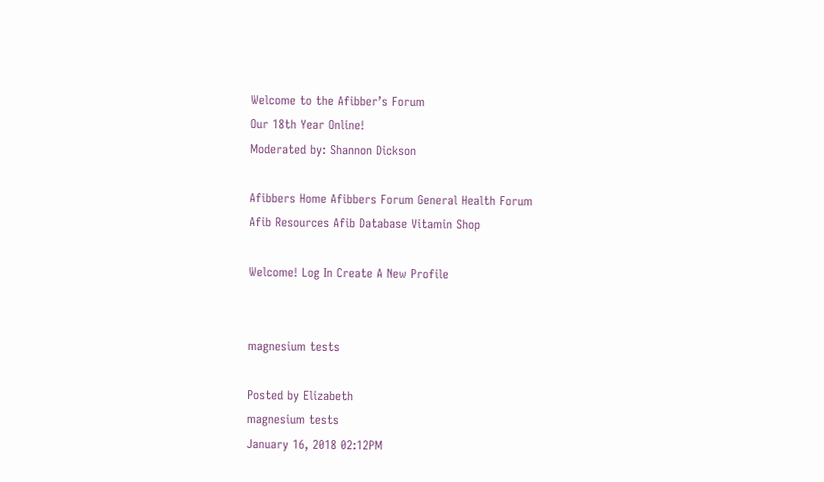Welcome to the Afibber’s Forum
Our 18th Year Online!
Moderated by: Shannon Dickson

Afibbers Home Afibbers Forum General Health Forum
Afib Resources Afib Database Vitamin Shop

Welcome! Log In Create A New Profile


magnesium tests

Posted by Elizabeth
magnesium tests
January 16, 2018 02:12PM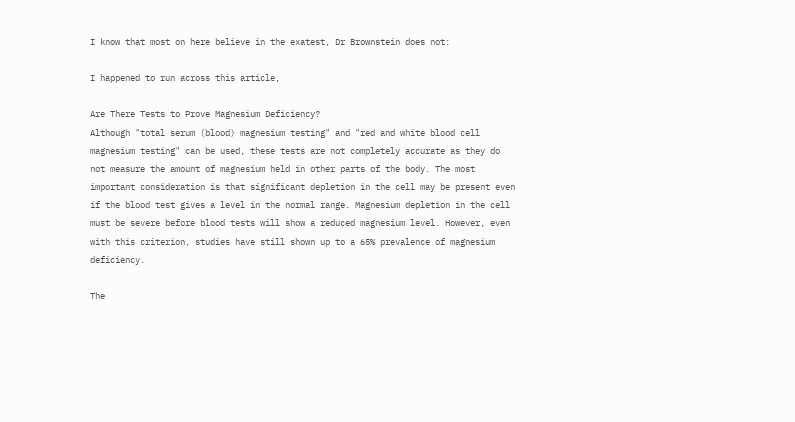I know that most on here believe in the exatest, Dr Brownstein does not:

I happened to run across this article,

Are There Tests to Prove Magnesium Deficiency?
Although "total serum (blood) magnesium testing" and "red and white blood cell magnesium testing" can be used, these tests are not completely accurate as they do not measure the amount of magnesium held in other parts of the body. The most important consideration is that significant depletion in the cell may be present even if the blood test gives a level in the normal range. Magnesium depletion in the cell must be severe before blood tests will show a reduced magnesium level. However, even with this criterion, studies have still shown up to a 65% prevalence of magnesium deficiency.

The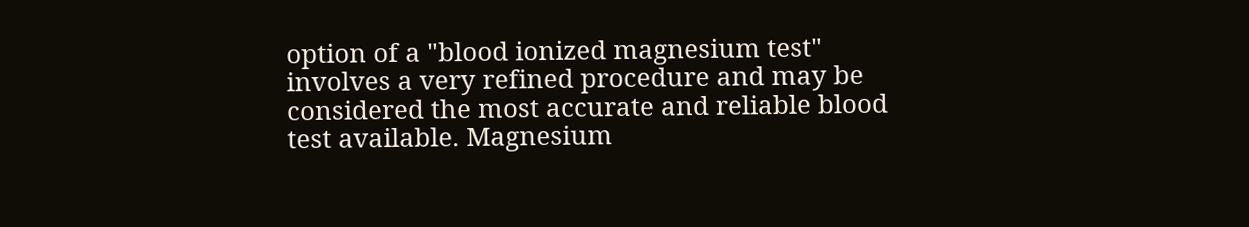option of a "blood ionized magnesium test" involves a very refined procedure and may be considered the most accurate and reliable blood test available. Magnesium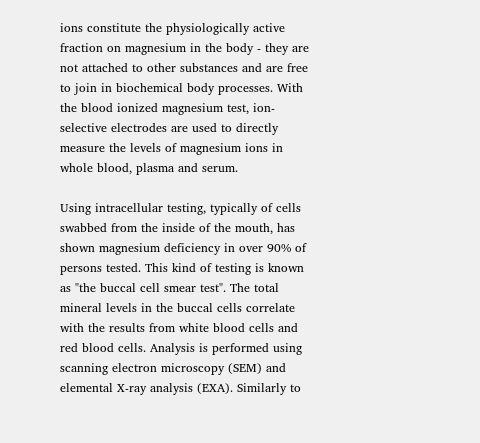ions constitute the physiologically active fraction on magnesium in the body - they are not attached to other substances and are free to join in biochemical body processes. With the blood ionized magnesium test, ion-selective electrodes are used to directly measure the levels of magnesium ions in whole blood, plasma and serum.

Using intracellular testing, typically of cells swabbed from the inside of the mouth, has shown magnesium deficiency in over 90% of persons tested. This kind of testing is known as "the buccal cell smear test". The total mineral levels in the buccal cells correlate with the results from white blood cells and red blood cells. Analysis is performed using scanning electron microscopy (SEM) and elemental X-ray analysis (EXA). Similarly to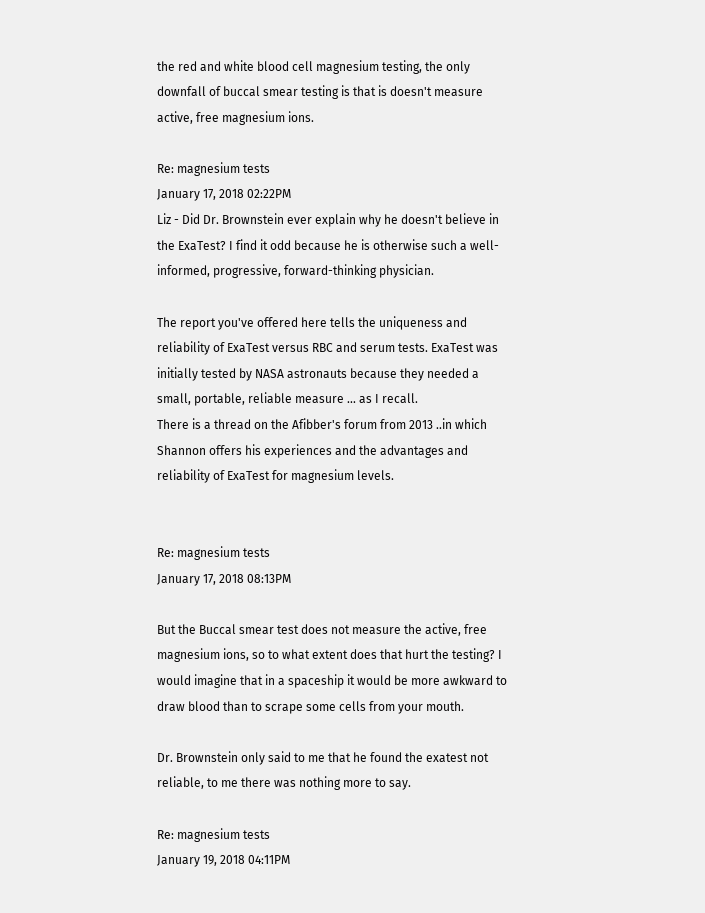the red and white blood cell magnesium testing, the only downfall of buccal smear testing is that is doesn't measure active, free magnesium ions.

Re: magnesium tests
January 17, 2018 02:22PM
Liz - Did Dr. Brownstein ever explain why he doesn't believe in the ExaTest? I find it odd because he is otherwise such a well-informed, progressive, forward-thinking physician.

The report you've offered here tells the uniqueness and reliability of ExaTest versus RBC and serum tests. ExaTest was initially tested by NASA astronauts because they needed a small, portable, reliable measure ... as I recall.
There is a thread on the Afibber's forum from 2013 ..in which Shannon offers his experiences and the advantages and reliability of ExaTest for magnesium levels.


Re: magnesium tests
January 17, 2018 08:13PM

But the Buccal smear test does not measure the active, free magnesium ions, so to what extent does that hurt the testing? I would imagine that in a spaceship it would be more awkward to draw blood than to scrape some cells from your mouth.

Dr. Brownstein only said to me that he found the exatest not reliable, to me there was nothing more to say.

Re: magnesium tests
January 19, 2018 04:11PM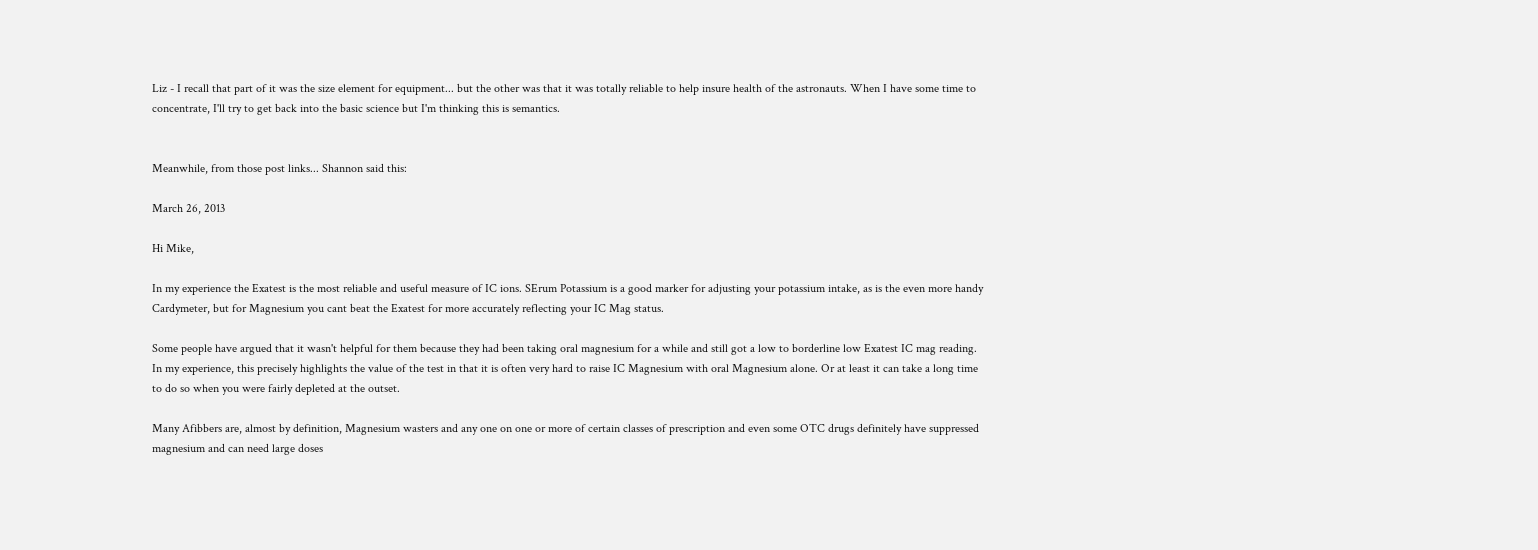Liz - I recall that part of it was the size element for equipment... but the other was that it was totally reliable to help insure health of the astronauts. When I have some time to concentrate, I'll try to get back into the basic science but I'm thinking this is semantics.


Meanwhile, from those post links... Shannon said this:

March 26, 2013

Hi Mike,

In my experience the Exatest is the most reliable and useful measure of IC ions. SErum Potassium is a good marker for adjusting your potassium intake, as is the even more handy Cardymeter, but for Magnesium you cant beat the Exatest for more accurately reflecting your IC Mag status.

Some people have argued that it wasn't helpful for them because they had been taking oral magnesium for a while and still got a low to borderline low Exatest IC mag reading. In my experience, this precisely highlights the value of the test in that it is often very hard to raise IC Magnesium with oral Magnesium alone. Or at least it can take a long time to do so when you were fairly depleted at the outset.

Many Afibbers are, almost by definition, Magnesium wasters and any one on one or more of certain classes of prescription and even some OTC drugs definitely have suppressed magnesium and can need large doses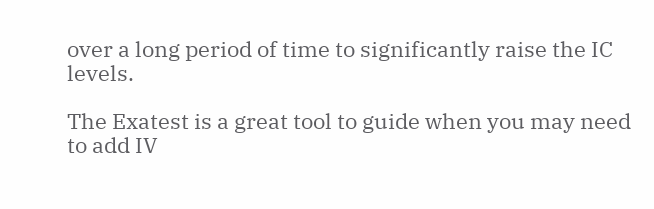over a long period of time to significantly raise the IC levels.

The Exatest is a great tool to guide when you may need to add IV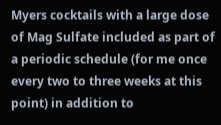Myers cocktails with a large dose of Mag Sulfate included as part of a periodic schedule (for me once every two to three weeks at this point) in addition to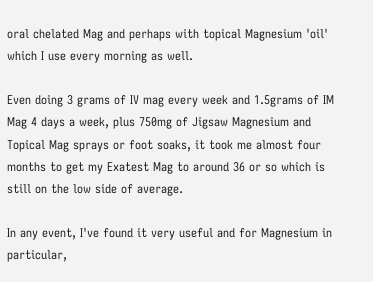oral chelated Mag and perhaps with topical Magnesium 'oil' which I use every morning as well.

Even doing 3 grams of IV mag every week and 1.5grams of IM Mag 4 days a week, plus 750mg of Jigsaw Magnesium and Topical Mag sprays or foot soaks, it took me almost four months to get my Exatest Mag to around 36 or so which is still on the low side of average.

In any event, I've found it very useful and for Magnesium in particular,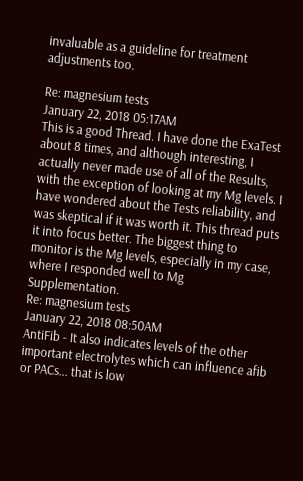invaluable as a guideline for treatment adjustments too.

Re: magnesium tests
January 22, 2018 05:17AM
This is a good Thread. I have done the ExaTest about 8 times, and although interesting, I actually never made use of all of the Results, with the exception of looking at my Mg levels. I have wondered about the Tests reliability, and was skeptical if it was worth it. This thread puts it into focus better. The biggest thing to monitor is the Mg levels, especially in my case, where I responded well to Mg Supplementation.
Re: magnesium tests
January 22, 2018 08:50AM
AntiFib - It also indicates levels of the other important electrolytes which can influence afib or PACs... that is low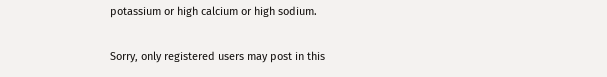potassium or high calcium or high sodium.

Sorry, only registered users may post in this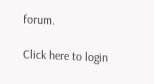forum.

Click here to login